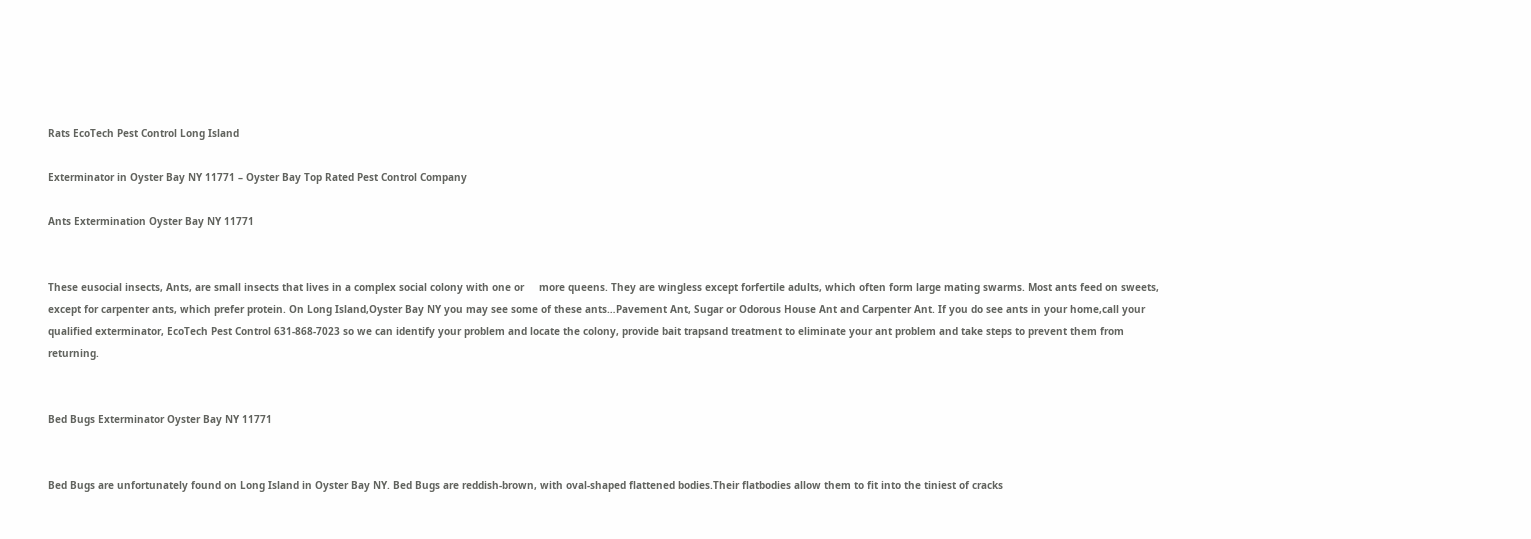Rats EcoTech Pest Control Long Island

Exterminator in Oyster Bay NY 11771 – Oyster Bay Top Rated Pest Control Company

Ants Extermination Oyster Bay NY 11771


These eusocial insects, Ants, are small insects that lives in a complex social colony with one or     more queens. They are wingless except forfertile adults, which often form large mating swarms. Most ants feed on sweets, except for carpenter ants, which prefer protein. On Long Island,Oyster Bay NY you may see some of these ants…Pavement Ant, Sugar or Odorous House Ant and Carpenter Ant. If you do see ants in your home,call your qualified exterminator, EcoTech Pest Control 631-868-7023 so we can identify your problem and locate the colony, provide bait trapsand treatment to eliminate your ant problem and take steps to prevent them from returning.


Bed Bugs Exterminator Oyster Bay NY 11771


Bed Bugs are unfortunately found on Long Island in Oyster Bay NY. Bed Bugs are reddish-brown, with oval-shaped flattened bodies.Their flatbodies allow them to fit into the tiniest of cracks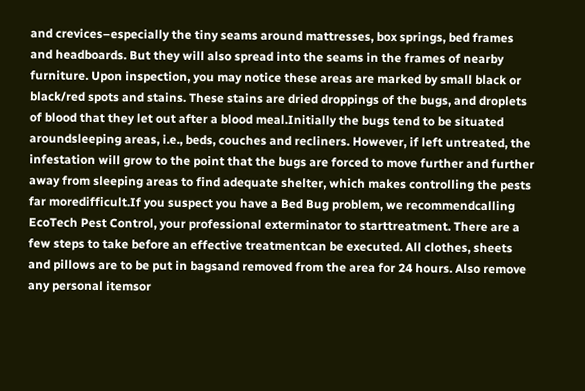and crevices–especially the tiny seams around mattresses, box springs, bed frames and headboards. But they will also spread into the seams in the frames of nearby furniture. Upon inspection, you may notice these areas are marked by small black or black/red spots and stains. These stains are dried droppings of the bugs, and droplets of blood that they let out after a blood meal.Initially the bugs tend to be situated aroundsleeping areas, i.e., beds, couches and recliners. However, if left untreated, the infestation will grow to the point that the bugs are forced to move further and further away from sleeping areas to find adequate shelter, which makes controlling the pests far moredifficult.If you suspect you have a Bed Bug problem, we recommendcalling EcoTech Pest Control, your professional exterminator to starttreatment. There are a few steps to take before an effective treatmentcan be executed. All clothes, sheets and pillows are to be put in bagsand removed from the area for 24 hours. Also remove any personal itemsor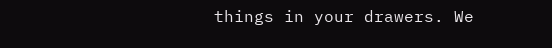things in your drawers. We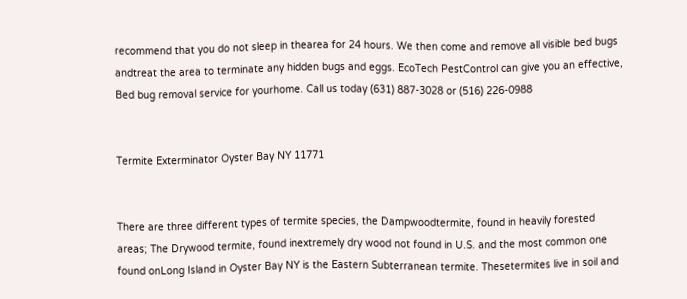recommend that you do not sleep in thearea for 24 hours. We then come and remove all visible bed bugs andtreat the area to terminate any hidden bugs and eggs. EcoTech PestControl can give you an effective, Bed bug removal service for yourhome. Call us today (631) 887-3028 or (516) 226-0988


Termite Exterminator Oyster Bay NY 11771


There are three different types of termite species, the Dampwoodtermite, found in heavily forested areas; The Drywood termite, found inextremely dry wood not found in U.S. and the most common one found onLong Island in Oyster Bay NY is the Eastern Subterranean termite. Thesetermites live in soil and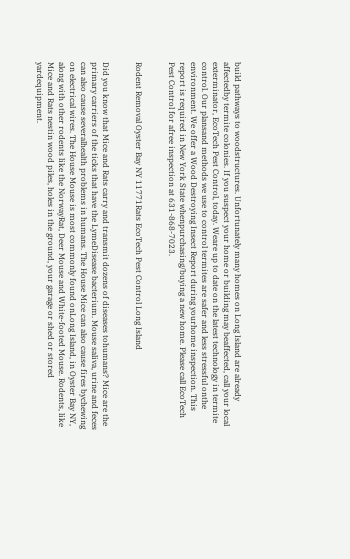build pathways to woodstructures. Unfortunately many homes on Long Island are already affectedby termite colonies. If you suspect your home or building may beaffected, call your local exterminator, EcoTech Pest Control, today. Weare up to date on the latest technology in termite control. Our plansand methods we use to control termites are safer and less stressful onthe environment. We offer a Wood Destroying Insect Report during yourhome inspection. This report is required in New York State whenpurchasing/buying a new home. Please call EcoTech Pest Control for afree inspection at 631-868-7023.


Rodent Removal Oyster Bay NY 11771Rats EcoTech Pest Control Long Island


Did you know that Mice and Rats carry and transmit dozens of diseases tohumans? Mice are the primary carriers of the ticks that have the LymeDisease bacterium. Mouse saliva, urine and feces can also cause severalhealth problems in humans. The House Mice can also cause fires bychewing on electrical wires. The House Mouse is most commonly found onLong Island, in Oyster Bay NY, along with other rodents like the NorwayRat, Deer Mouse and White-footed Mouse. Rodents, like Mice and Rats nestin wood piles, holes in the ground, your garage or shed or stored yardequipment.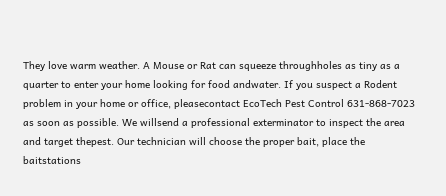They love warm weather. A Mouse or Rat can squeeze throughholes as tiny as a quarter to enter your home looking for food andwater. If you suspect a Rodent problem in your home or office, pleasecontact EcoTech Pest Control 631-868-7023 as soon as possible. We willsend a professional exterminator to inspect the area and target thepest. Our technician will choose the proper bait, place the baitstations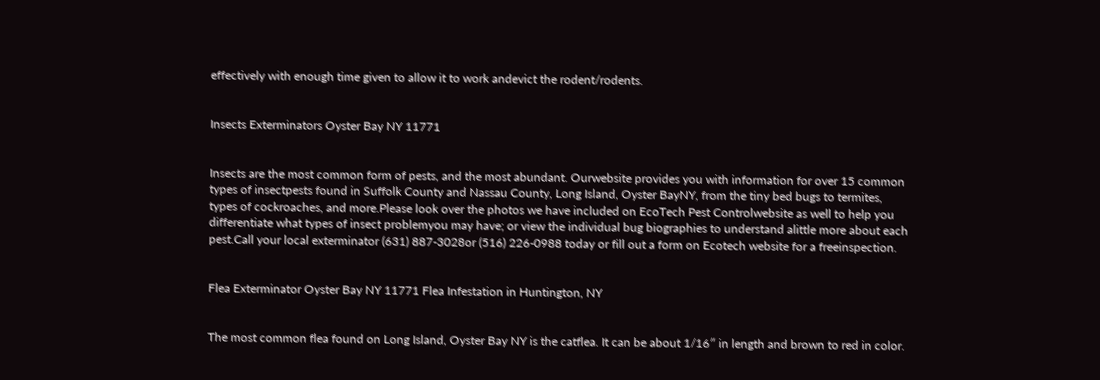effectively with enough time given to allow it to work andevict the rodent/rodents.


Insects Exterminators Oyster Bay NY 11771


Insects are the most common form of pests, and the most abundant. Ourwebsite provides you with information for over 15 common types of insectpests found in Suffolk County and Nassau County, Long Island, Oyster BayNY, from the tiny bed bugs to termites, types of cockroaches, and more.Please look over the photos we have included on EcoTech Pest Controlwebsite as well to help you differentiate what types of insect problemyou may have; or view the individual bug biographies to understand alittle more about each pest.Call your local exterminator (631) 887-3028or (516) 226-0988 today or fill out a form on Ecotech website for a freeinspection.


Flea Exterminator Oyster Bay NY 11771 Flea Infestation in Huntington, NY


The most common flea found on Long Island, Oyster Bay NY is the catflea. It can be about 1/16″ in length and brown to red in color.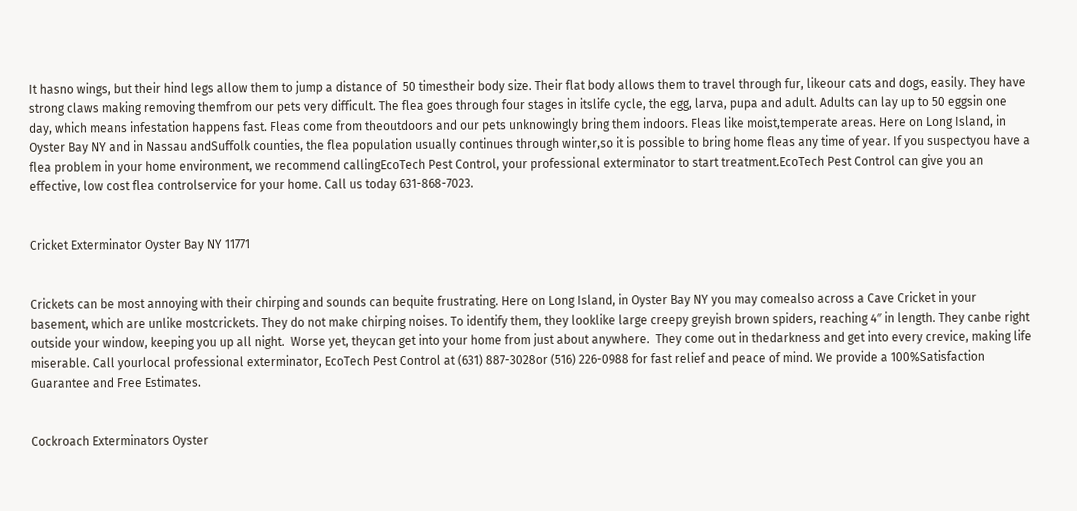It hasno wings, but their hind legs allow them to jump a distance of  50 timestheir body size. Their flat body allows them to travel through fur, likeour cats and dogs, easily. They have strong claws making removing themfrom our pets very difficult. The flea goes through four stages in itslife cycle, the egg, larva, pupa and adult. Adults can lay up to 50 eggsin one day, which means infestation happens fast. Fleas come from theoutdoors and our pets unknowingly bring them indoors. Fleas like moist,temperate areas. Here on Long Island, in Oyster Bay NY and in Nassau andSuffolk counties, the flea population usually continues through winter,so it is possible to bring home fleas any time of year. If you suspectyou have a flea problem in your home environment, we recommend callingEcoTech Pest Control, your professional exterminator to start treatment.EcoTech Pest Control can give you an effective, low cost flea controlservice for your home. Call us today 631-868-7023.


Cricket Exterminator Oyster Bay NY 11771


Crickets can be most annoying with their chirping and sounds can bequite frustrating. Here on Long Island, in Oyster Bay NY you may comealso across a Cave Cricket in your basement, which are unlike mostcrickets. They do not make chirping noises. To identify them, they looklike large creepy greyish brown spiders, reaching 4″ in length. They canbe right outside your window, keeping you up all night.  Worse yet, theycan get into your home from just about anywhere.  They come out in thedarkness and get into every crevice, making life miserable. Call yourlocal professional exterminator, EcoTech Pest Control at (631) 887-3028or (516) 226-0988 for fast relief and peace of mind. We provide a 100%Satisfaction Guarantee and Free Estimates.


Cockroach Exterminators Oyster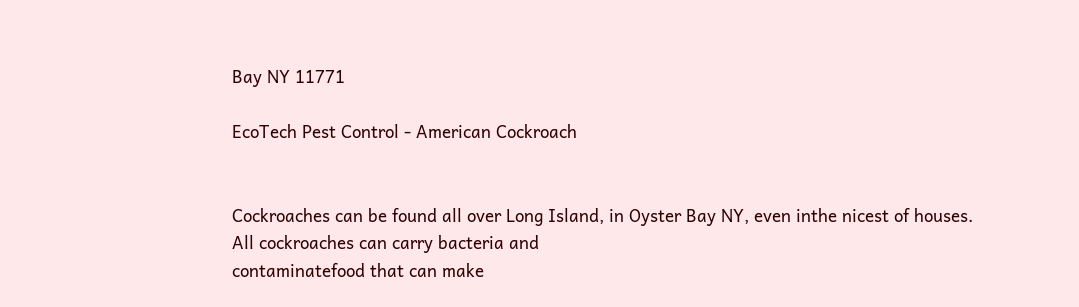Bay NY 11771

EcoTech Pest Control - American Cockroach


Cockroaches can be found all over Long Island, in Oyster Bay NY, even inthe nicest of houses. All cockroaches can carry bacteria and
contaminatefood that can make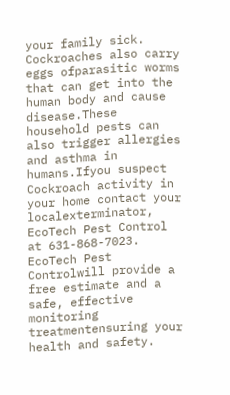your family sick. Cockroaches also carry eggs ofparasitic worms that can get into the human body and cause disease.These household pests can also trigger allergies and asthma in humans.Ifyou suspect Cockroach activity in your home contact your localexterminator, EcoTech Pest Control at 631-868-7023. EcoTech Pest Controlwill provide a free estimate and a safe, effective monitoring treatmentensuring your health and safety.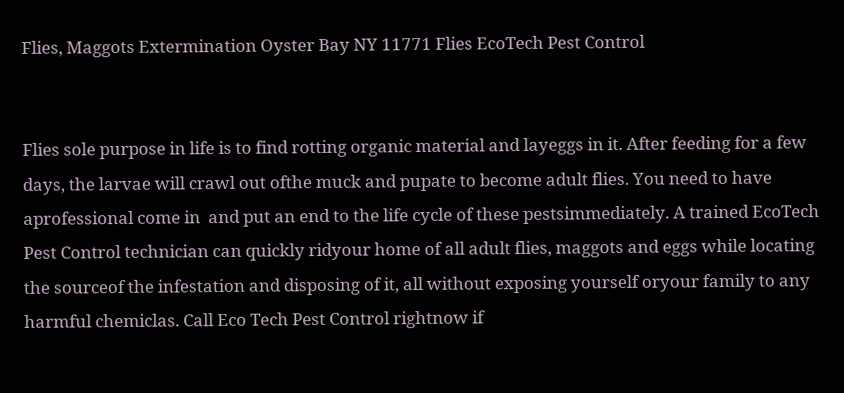Flies, Maggots Extermination Oyster Bay NY 11771 Flies EcoTech Pest Control


Flies sole purpose in life is to find rotting organic material and layeggs in it. After feeding for a few days, the larvae will crawl out ofthe muck and pupate to become adult flies. You need to have aprofessional come in  and put an end to the life cycle of these pestsimmediately. A trained EcoTech Pest Control technician can quickly ridyour home of all adult flies, maggots and eggs while locating the sourceof the infestation and disposing of it, all without exposing yourself oryour family to any harmful chemiclas. Call Eco Tech Pest Control rightnow if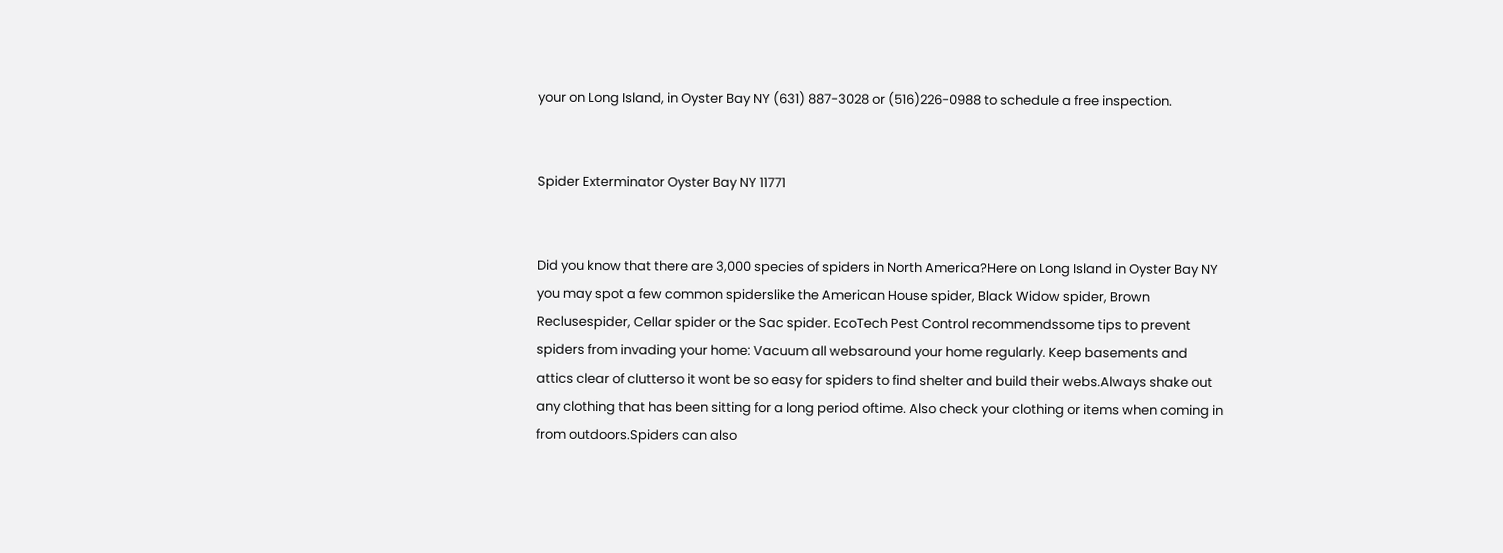your on Long Island, in Oyster Bay NY (631) 887-3028 or (516)226-0988 to schedule a free inspection.


Spider Exterminator Oyster Bay NY 11771


Did you know that there are 3,000 species of spiders in North America?Here on Long Island in Oyster Bay NY you may spot a few common spiderslike the American House spider, Black Widow spider, Brown Reclusespider, Cellar spider or the Sac spider. EcoTech Pest Control recommendssome tips to prevent spiders from invading your home: Vacuum all websaround your home regularly. Keep basements and attics clear of clutterso it wont be so easy for spiders to find shelter and build their webs.Always shake out any clothing that has been sitting for a long period oftime. Also check your clothing or items when coming in from outdoors.Spiders can also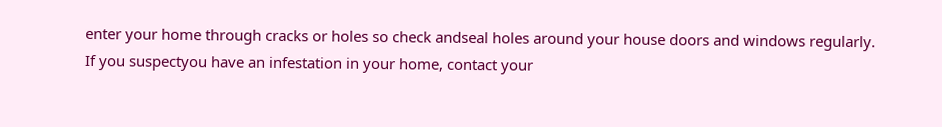enter your home through cracks or holes so check andseal holes around your house doors and windows regularly. If you suspectyou have an infestation in your home, contact your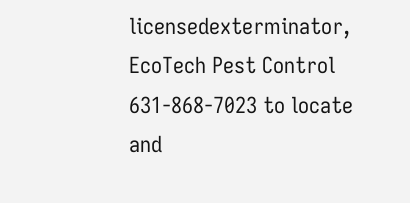licensedexterminator, EcoTech Pest Control 631-868-7023 to locate and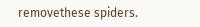removethese spiders.